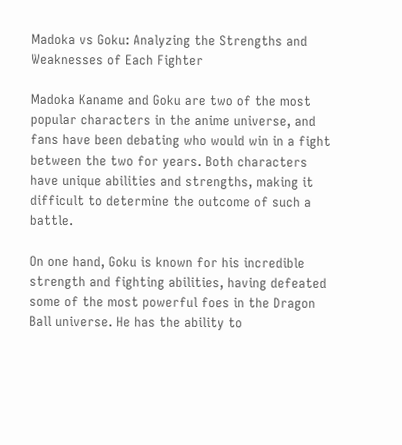Madoka vs Goku: Analyzing the Strengths and Weaknesses of Each Fighter

Madoka Kaname and Goku are two of the most popular characters in the anime universe, and fans have been debating who would win in a fight between the two for years. Both characters have unique abilities and strengths, making it difficult to determine the outcome of such a battle.

On one hand, Goku is known for his incredible strength and fighting abilities, having defeated some of the most powerful foes in the Dragon Ball universe. He has the ability to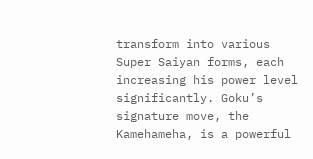transform into various Super Saiyan forms, each increasing his power level significantly. Goku’s signature move, the Kamehameha, is a powerful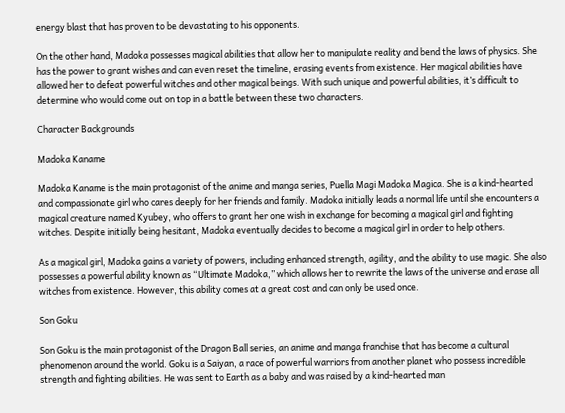energy blast that has proven to be devastating to his opponents.

On the other hand, Madoka possesses magical abilities that allow her to manipulate reality and bend the laws of physics. She has the power to grant wishes and can even reset the timeline, erasing events from existence. Her magical abilities have allowed her to defeat powerful witches and other magical beings. With such unique and powerful abilities, it’s difficult to determine who would come out on top in a battle between these two characters.

Character Backgrounds

Madoka Kaname

Madoka Kaname is the main protagonist of the anime and manga series, Puella Magi Madoka Magica. She is a kind-hearted and compassionate girl who cares deeply for her friends and family. Madoka initially leads a normal life until she encounters a magical creature named Kyubey, who offers to grant her one wish in exchange for becoming a magical girl and fighting witches. Despite initially being hesitant, Madoka eventually decides to become a magical girl in order to help others.

As a magical girl, Madoka gains a variety of powers, including enhanced strength, agility, and the ability to use magic. She also possesses a powerful ability known as “Ultimate Madoka,” which allows her to rewrite the laws of the universe and erase all witches from existence. However, this ability comes at a great cost and can only be used once.

Son Goku

Son Goku is the main protagonist of the Dragon Ball series, an anime and manga franchise that has become a cultural phenomenon around the world. Goku is a Saiyan, a race of powerful warriors from another planet who possess incredible strength and fighting abilities. He was sent to Earth as a baby and was raised by a kind-hearted man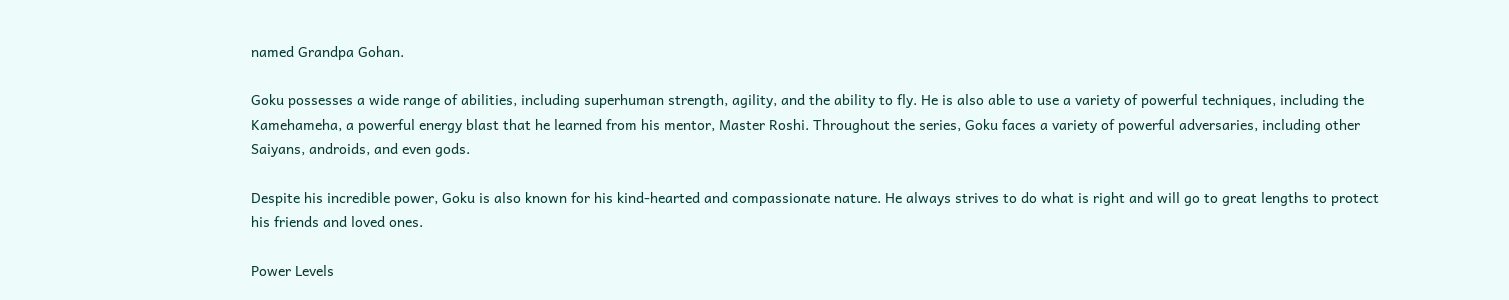named Grandpa Gohan.

Goku possesses a wide range of abilities, including superhuman strength, agility, and the ability to fly. He is also able to use a variety of powerful techniques, including the Kamehameha, a powerful energy blast that he learned from his mentor, Master Roshi. Throughout the series, Goku faces a variety of powerful adversaries, including other Saiyans, androids, and even gods.

Despite his incredible power, Goku is also known for his kind-hearted and compassionate nature. He always strives to do what is right and will go to great lengths to protect his friends and loved ones.

Power Levels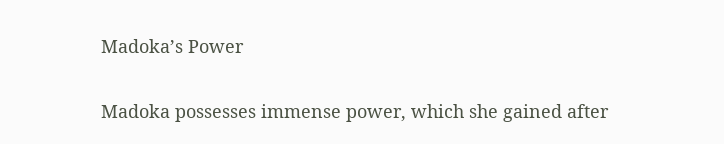Madoka’s Power

Madoka possesses immense power, which she gained after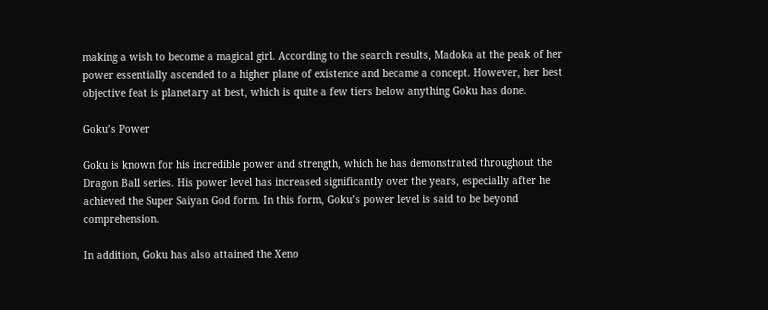making a wish to become a magical girl. According to the search results, Madoka at the peak of her power essentially ascended to a higher plane of existence and became a concept. However, her best objective feat is planetary at best, which is quite a few tiers below anything Goku has done.

Goku’s Power

Goku is known for his incredible power and strength, which he has demonstrated throughout the Dragon Ball series. His power level has increased significantly over the years, especially after he achieved the Super Saiyan God form. In this form, Goku’s power level is said to be beyond comprehension.

In addition, Goku has also attained the Xeno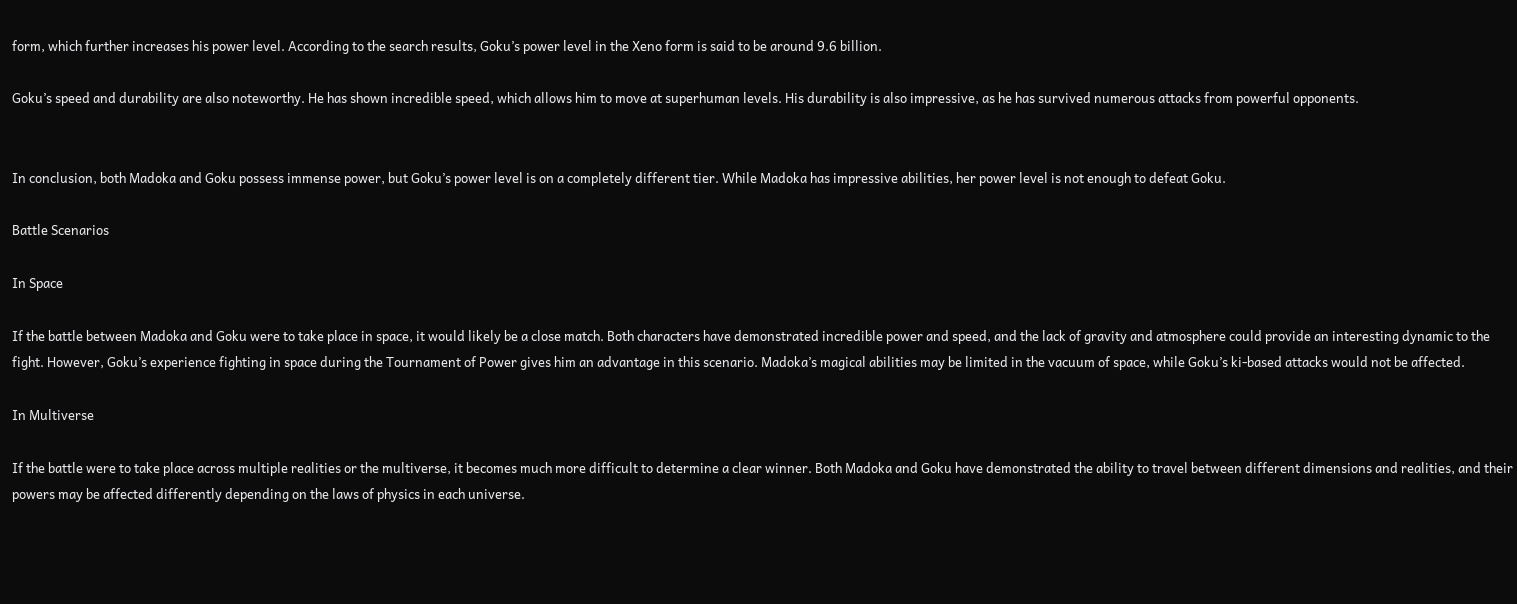form, which further increases his power level. According to the search results, Goku’s power level in the Xeno form is said to be around 9.6 billion.

Goku’s speed and durability are also noteworthy. He has shown incredible speed, which allows him to move at superhuman levels. His durability is also impressive, as he has survived numerous attacks from powerful opponents.


In conclusion, both Madoka and Goku possess immense power, but Goku’s power level is on a completely different tier. While Madoka has impressive abilities, her power level is not enough to defeat Goku.

Battle Scenarios

In Space

If the battle between Madoka and Goku were to take place in space, it would likely be a close match. Both characters have demonstrated incredible power and speed, and the lack of gravity and atmosphere could provide an interesting dynamic to the fight. However, Goku’s experience fighting in space during the Tournament of Power gives him an advantage in this scenario. Madoka’s magical abilities may be limited in the vacuum of space, while Goku’s ki-based attacks would not be affected.

In Multiverse

If the battle were to take place across multiple realities or the multiverse, it becomes much more difficult to determine a clear winner. Both Madoka and Goku have demonstrated the ability to travel between different dimensions and realities, and their powers may be affected differently depending on the laws of physics in each universe.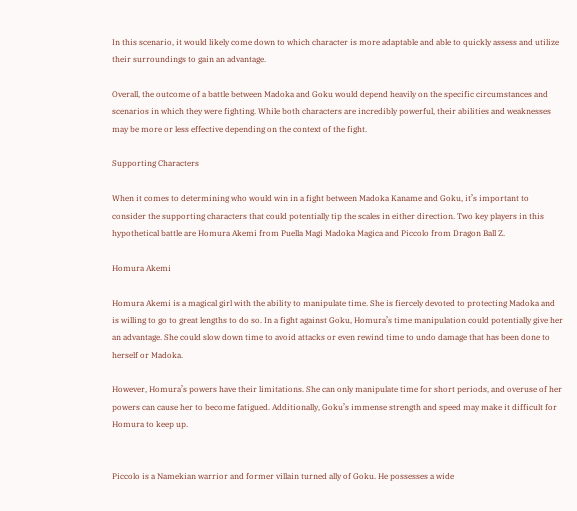In this scenario, it would likely come down to which character is more adaptable and able to quickly assess and utilize their surroundings to gain an advantage.

Overall, the outcome of a battle between Madoka and Goku would depend heavily on the specific circumstances and scenarios in which they were fighting. While both characters are incredibly powerful, their abilities and weaknesses may be more or less effective depending on the context of the fight.

Supporting Characters

When it comes to determining who would win in a fight between Madoka Kaname and Goku, it’s important to consider the supporting characters that could potentially tip the scales in either direction. Two key players in this hypothetical battle are Homura Akemi from Puella Magi Madoka Magica and Piccolo from Dragon Ball Z.

Homura Akemi

Homura Akemi is a magical girl with the ability to manipulate time. She is fiercely devoted to protecting Madoka and is willing to go to great lengths to do so. In a fight against Goku, Homura’s time manipulation could potentially give her an advantage. She could slow down time to avoid attacks or even rewind time to undo damage that has been done to herself or Madoka.

However, Homura’s powers have their limitations. She can only manipulate time for short periods, and overuse of her powers can cause her to become fatigued. Additionally, Goku’s immense strength and speed may make it difficult for Homura to keep up.


Piccolo is a Namekian warrior and former villain turned ally of Goku. He possesses a wide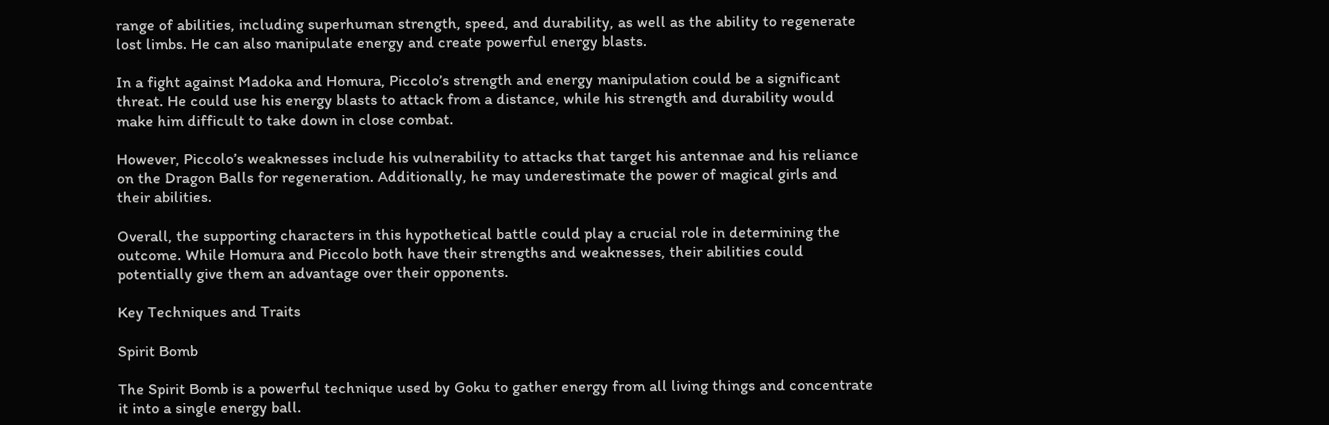range of abilities, including superhuman strength, speed, and durability, as well as the ability to regenerate lost limbs. He can also manipulate energy and create powerful energy blasts.

In a fight against Madoka and Homura, Piccolo’s strength and energy manipulation could be a significant threat. He could use his energy blasts to attack from a distance, while his strength and durability would make him difficult to take down in close combat.

However, Piccolo’s weaknesses include his vulnerability to attacks that target his antennae and his reliance on the Dragon Balls for regeneration. Additionally, he may underestimate the power of magical girls and their abilities.

Overall, the supporting characters in this hypothetical battle could play a crucial role in determining the outcome. While Homura and Piccolo both have their strengths and weaknesses, their abilities could potentially give them an advantage over their opponents.

Key Techniques and Traits

Spirit Bomb

The Spirit Bomb is a powerful technique used by Goku to gather energy from all living things and concentrate it into a single energy ball.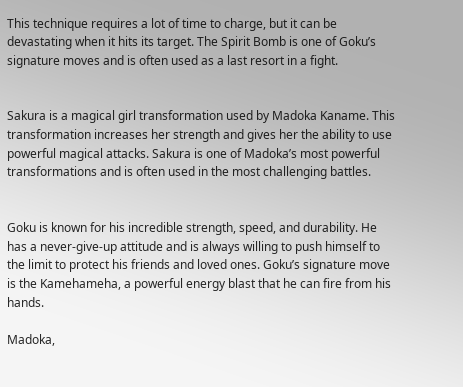This technique requires a lot of time to charge, but it can be devastating when it hits its target. The Spirit Bomb is one of Goku’s signature moves and is often used as a last resort in a fight.


Sakura is a magical girl transformation used by Madoka Kaname. This transformation increases her strength and gives her the ability to use powerful magical attacks. Sakura is one of Madoka’s most powerful transformations and is often used in the most challenging battles.


Goku is known for his incredible strength, speed, and durability. He has a never-give-up attitude and is always willing to push himself to the limit to protect his friends and loved ones. Goku’s signature move is the Kamehameha, a powerful energy blast that he can fire from his hands.

Madoka,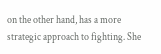on the other hand, has a more strategic approach to fighting. She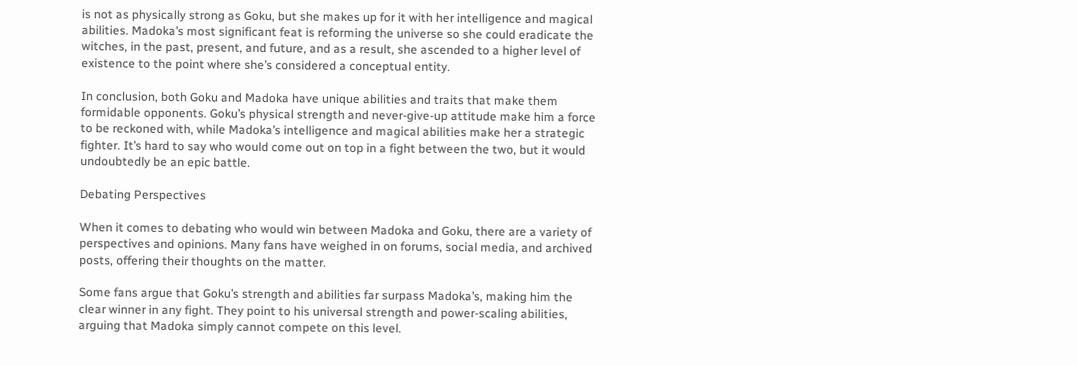is not as physically strong as Goku, but she makes up for it with her intelligence and magical abilities. Madoka’s most significant feat is reforming the universe so she could eradicate the witches, in the past, present, and future, and as a result, she ascended to a higher level of existence to the point where she’s considered a conceptual entity.

In conclusion, both Goku and Madoka have unique abilities and traits that make them formidable opponents. Goku’s physical strength and never-give-up attitude make him a force to be reckoned with, while Madoka’s intelligence and magical abilities make her a strategic fighter. It’s hard to say who would come out on top in a fight between the two, but it would undoubtedly be an epic battle.

Debating Perspectives

When it comes to debating who would win between Madoka and Goku, there are a variety of perspectives and opinions. Many fans have weighed in on forums, social media, and archived posts, offering their thoughts on the matter.

Some fans argue that Goku’s strength and abilities far surpass Madoka’s, making him the clear winner in any fight. They point to his universal strength and power-scaling abilities, arguing that Madoka simply cannot compete on this level.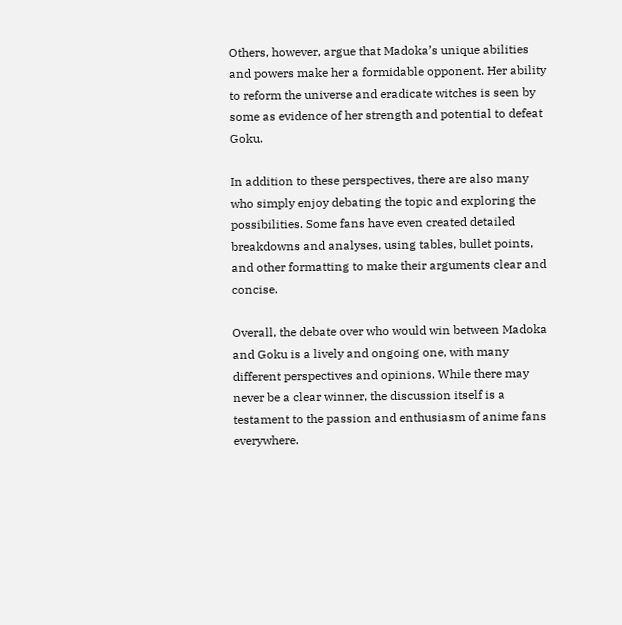Others, however, argue that Madoka’s unique abilities and powers make her a formidable opponent. Her ability to reform the universe and eradicate witches is seen by some as evidence of her strength and potential to defeat Goku.

In addition to these perspectives, there are also many who simply enjoy debating the topic and exploring the possibilities. Some fans have even created detailed breakdowns and analyses, using tables, bullet points, and other formatting to make their arguments clear and concise.

Overall, the debate over who would win between Madoka and Goku is a lively and ongoing one, with many different perspectives and opinions. While there may never be a clear winner, the discussion itself is a testament to the passion and enthusiasm of anime fans everywhere.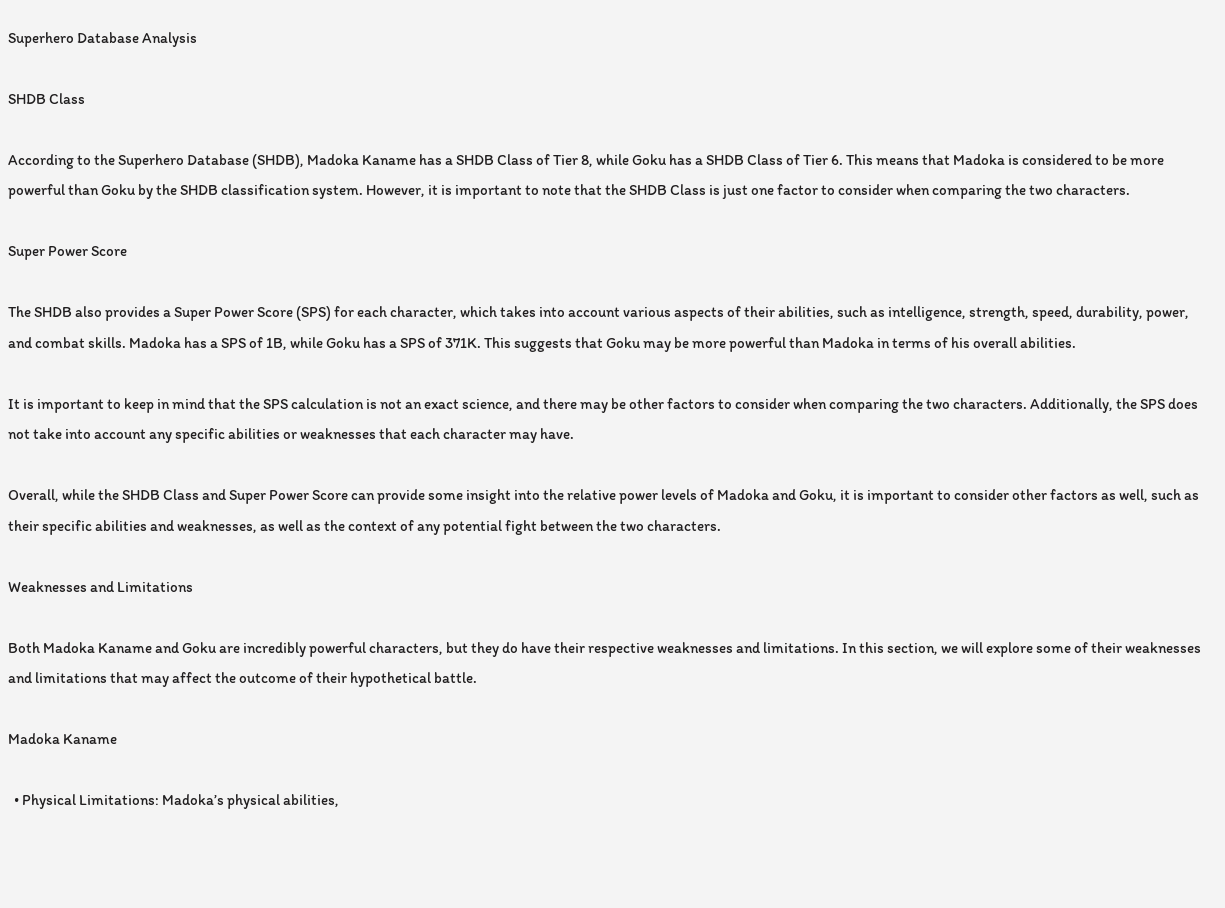Superhero Database Analysis

SHDB Class

According to the Superhero Database (SHDB), Madoka Kaname has a SHDB Class of Tier 8, while Goku has a SHDB Class of Tier 6. This means that Madoka is considered to be more powerful than Goku by the SHDB classification system. However, it is important to note that the SHDB Class is just one factor to consider when comparing the two characters.

Super Power Score

The SHDB also provides a Super Power Score (SPS) for each character, which takes into account various aspects of their abilities, such as intelligence, strength, speed, durability, power, and combat skills. Madoka has a SPS of 1B, while Goku has a SPS of 371K. This suggests that Goku may be more powerful than Madoka in terms of his overall abilities.

It is important to keep in mind that the SPS calculation is not an exact science, and there may be other factors to consider when comparing the two characters. Additionally, the SPS does not take into account any specific abilities or weaknesses that each character may have.

Overall, while the SHDB Class and Super Power Score can provide some insight into the relative power levels of Madoka and Goku, it is important to consider other factors as well, such as their specific abilities and weaknesses, as well as the context of any potential fight between the two characters.

Weaknesses and Limitations

Both Madoka Kaname and Goku are incredibly powerful characters, but they do have their respective weaknesses and limitations. In this section, we will explore some of their weaknesses and limitations that may affect the outcome of their hypothetical battle.

Madoka Kaname

  • Physical Limitations: Madoka’s physical abilities,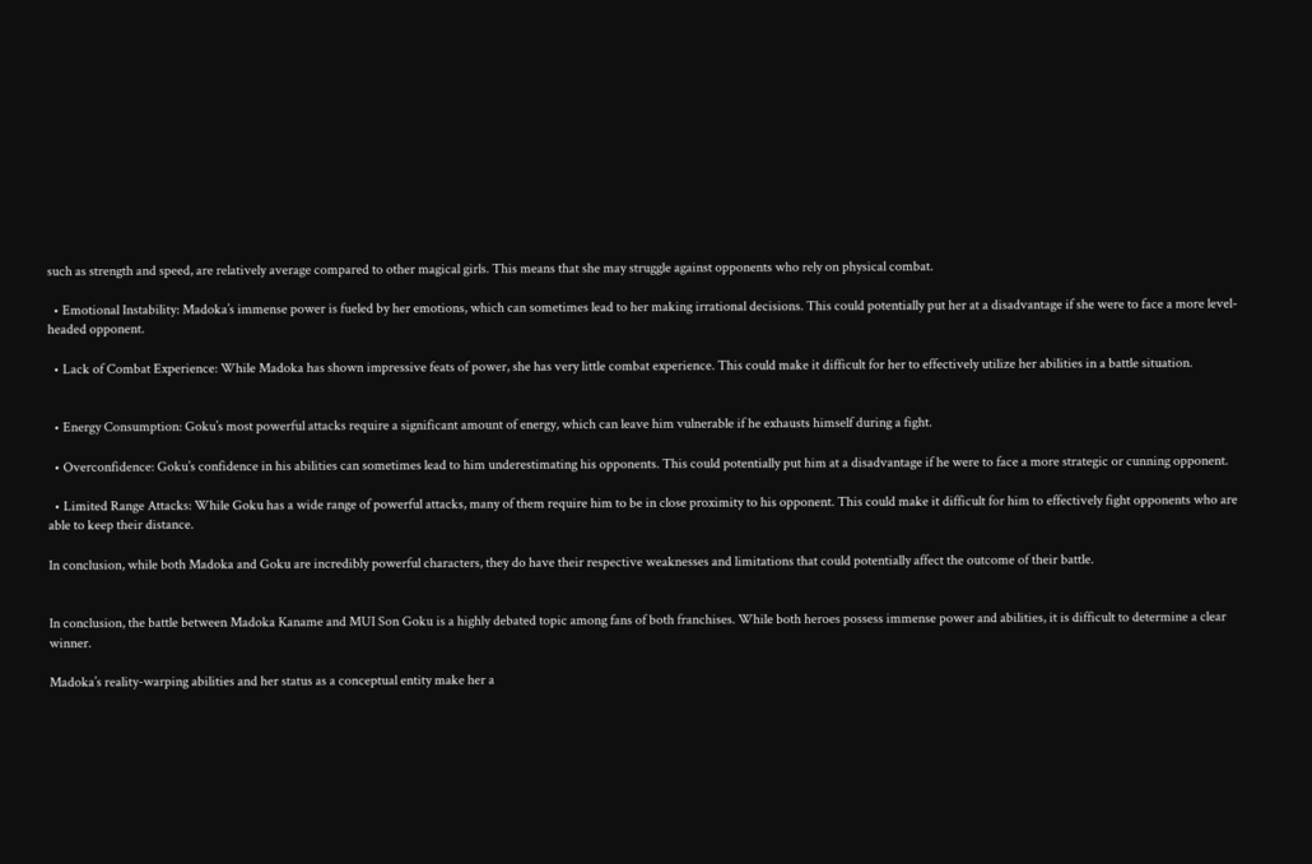such as strength and speed, are relatively average compared to other magical girls. This means that she may struggle against opponents who rely on physical combat.

  • Emotional Instability: Madoka’s immense power is fueled by her emotions, which can sometimes lead to her making irrational decisions. This could potentially put her at a disadvantage if she were to face a more level-headed opponent.

  • Lack of Combat Experience: While Madoka has shown impressive feats of power, she has very little combat experience. This could make it difficult for her to effectively utilize her abilities in a battle situation.


  • Energy Consumption: Goku’s most powerful attacks require a significant amount of energy, which can leave him vulnerable if he exhausts himself during a fight.

  • Overconfidence: Goku’s confidence in his abilities can sometimes lead to him underestimating his opponents. This could potentially put him at a disadvantage if he were to face a more strategic or cunning opponent.

  • Limited Range Attacks: While Goku has a wide range of powerful attacks, many of them require him to be in close proximity to his opponent. This could make it difficult for him to effectively fight opponents who are able to keep their distance.

In conclusion, while both Madoka and Goku are incredibly powerful characters, they do have their respective weaknesses and limitations that could potentially affect the outcome of their battle.


In conclusion, the battle between Madoka Kaname and MUI Son Goku is a highly debated topic among fans of both franchises. While both heroes possess immense power and abilities, it is difficult to determine a clear winner.

Madoka’s reality-warping abilities and her status as a conceptual entity make her a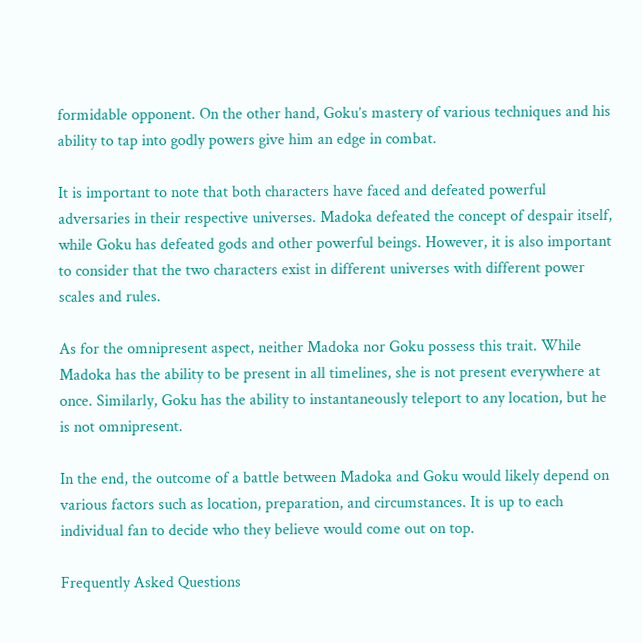formidable opponent. On the other hand, Goku’s mastery of various techniques and his ability to tap into godly powers give him an edge in combat.

It is important to note that both characters have faced and defeated powerful adversaries in their respective universes. Madoka defeated the concept of despair itself, while Goku has defeated gods and other powerful beings. However, it is also important to consider that the two characters exist in different universes with different power scales and rules.

As for the omnipresent aspect, neither Madoka nor Goku possess this trait. While Madoka has the ability to be present in all timelines, she is not present everywhere at once. Similarly, Goku has the ability to instantaneously teleport to any location, but he is not omnipresent.

In the end, the outcome of a battle between Madoka and Goku would likely depend on various factors such as location, preparation, and circumstances. It is up to each individual fan to decide who they believe would come out on top.

Frequently Asked Questions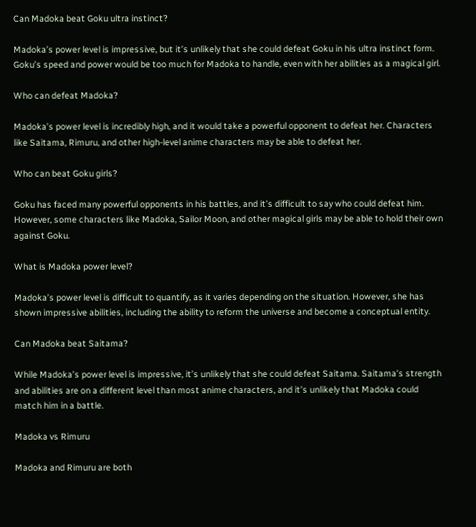Can Madoka beat Goku ultra instinct?

Madoka’s power level is impressive, but it’s unlikely that she could defeat Goku in his ultra instinct form. Goku’s speed and power would be too much for Madoka to handle, even with her abilities as a magical girl.

Who can defeat Madoka?

Madoka’s power level is incredibly high, and it would take a powerful opponent to defeat her. Characters like Saitama, Rimuru, and other high-level anime characters may be able to defeat her.

Who can beat Goku girls?

Goku has faced many powerful opponents in his battles, and it’s difficult to say who could defeat him. However, some characters like Madoka, Sailor Moon, and other magical girls may be able to hold their own against Goku.

What is Madoka power level?

Madoka’s power level is difficult to quantify, as it varies depending on the situation. However, she has shown impressive abilities, including the ability to reform the universe and become a conceptual entity.

Can Madoka beat Saitama?

While Madoka’s power level is impressive, it’s unlikely that she could defeat Saitama. Saitama’s strength and abilities are on a different level than most anime characters, and it’s unlikely that Madoka could match him in a battle.

Madoka vs Rimuru

Madoka and Rimuru are both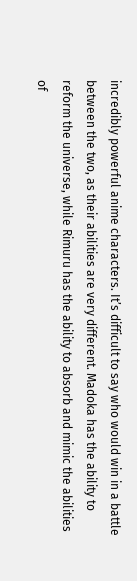incredibly powerful anime characters. It’s difficult to say who would win in a battle between the two, as their abilities are very different. Madoka has the ability to reform the universe, while Rimuru has the ability to absorb and mimic the abilities of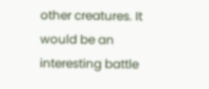other creatures. It would be an interesting battle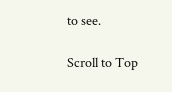to see.

Scroll to Top